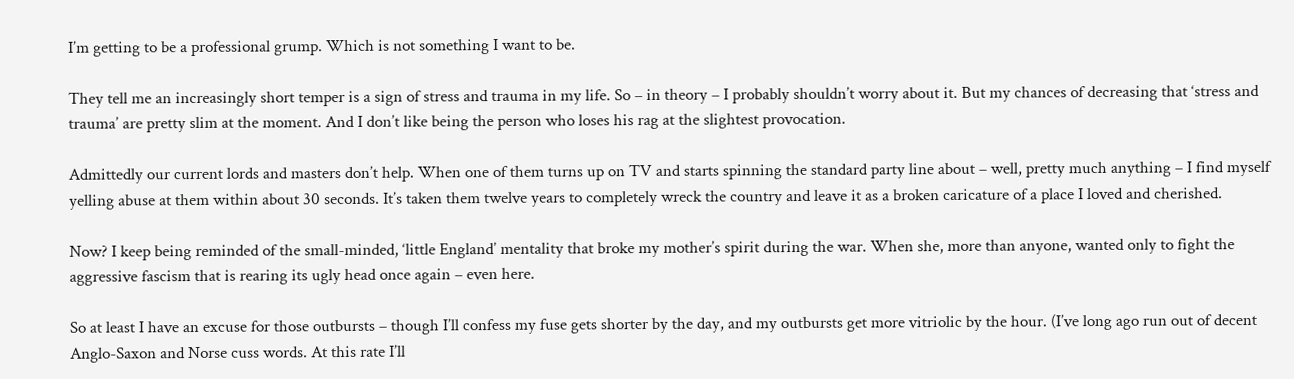I’m getting to be a professional grump. Which is not something I want to be.

They tell me an increasingly short temper is a sign of stress and trauma in my life. So – in theory – I probably shouldn’t worry about it. But my chances of decreasing that ‘stress and trauma’ are pretty slim at the moment. And I don’t like being the person who loses his rag at the slightest provocation.

Admittedly our current lords and masters don’t help. When one of them turns up on TV and starts spinning the standard party line about – well, pretty much anything – I find myself yelling abuse at them within about 30 seconds. It’s taken them twelve years to completely wreck the country and leave it as a broken caricature of a place I loved and cherished.

Now? I keep being reminded of the small-minded, ‘little England’ mentality that broke my mother’s spirit during the war. When she, more than anyone, wanted only to fight the aggressive fascism that is rearing its ugly head once again – even here.

So at least I have an excuse for those outbursts – though I’ll confess my fuse gets shorter by the day, and my outbursts get more vitriolic by the hour. (I’ve long ago run out of decent Anglo-Saxon and Norse cuss words. At this rate I’ll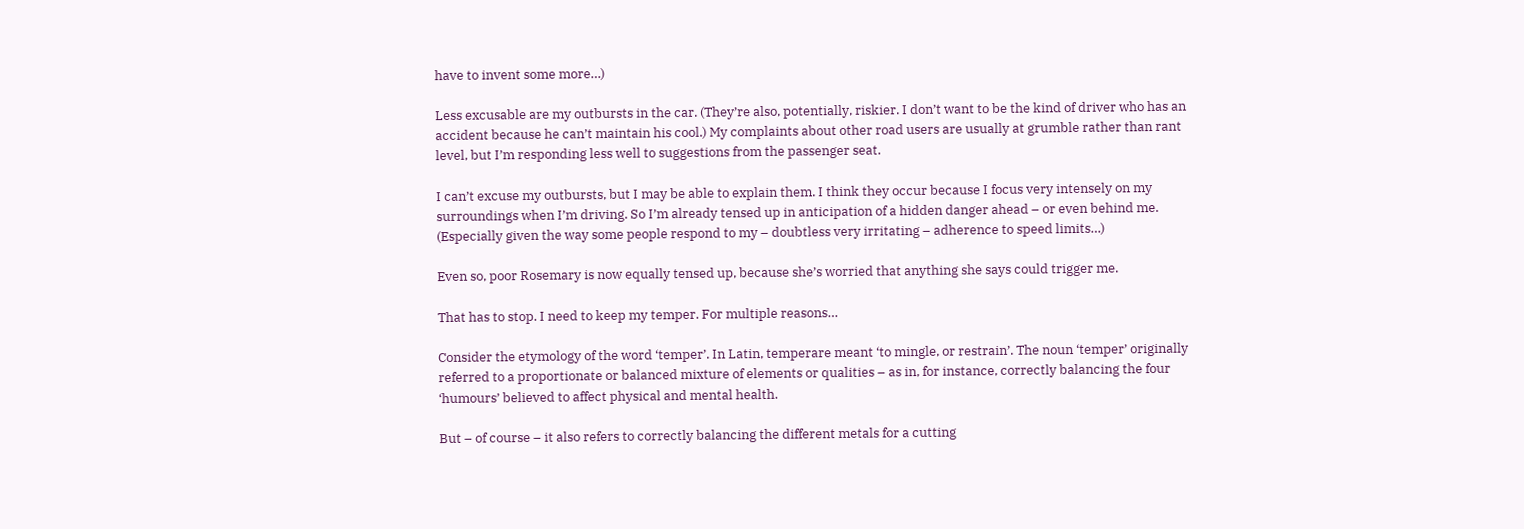have to invent some more…)

Less excusable are my outbursts in the car. (They’re also, potentially, riskier. I don’t want to be the kind of driver who has an accident because he can’t maintain his cool.) My complaints about other road users are usually at grumble rather than rant level, but I’m responding less well to suggestions from the passenger seat.

I can’t excuse my outbursts, but I may be able to explain them. I think they occur because I focus very intensely on my surroundings when I’m driving. So I’m already tensed up in anticipation of a hidden danger ahead – or even behind me. (Especially given the way some people respond to my – doubtless very irritating – adherence to speed limits…)

Even so, poor Rosemary is now equally tensed up, because she’s worried that anything she says could trigger me.

That has to stop. I need to keep my temper. For multiple reasons…

Consider the etymology of the word ‘temper’. In Latin, temperare meant ‘to mingle, or restrain’. The noun ‘temper’ originally referred to a proportionate or balanced mixture of elements or qualities – as in, for instance, correctly balancing the four ‘humours’ believed to affect physical and mental health.

But – of course – it also refers to correctly balancing the different metals for a cutting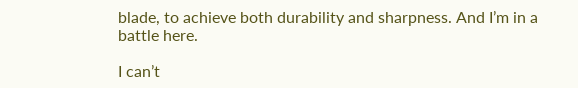blade, to achieve both durability and sharpness. And I’m in a battle here.

I can’t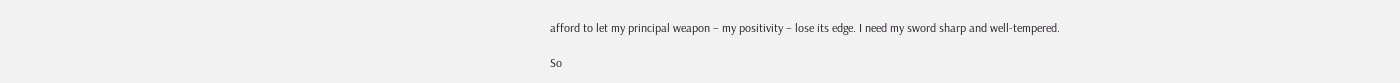afford to let my principal weapon – my positivity – lose its edge. I need my sword sharp and well-tempered.

So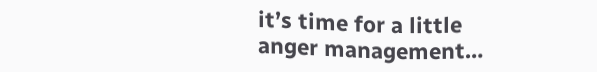it’s time for a little anger management…